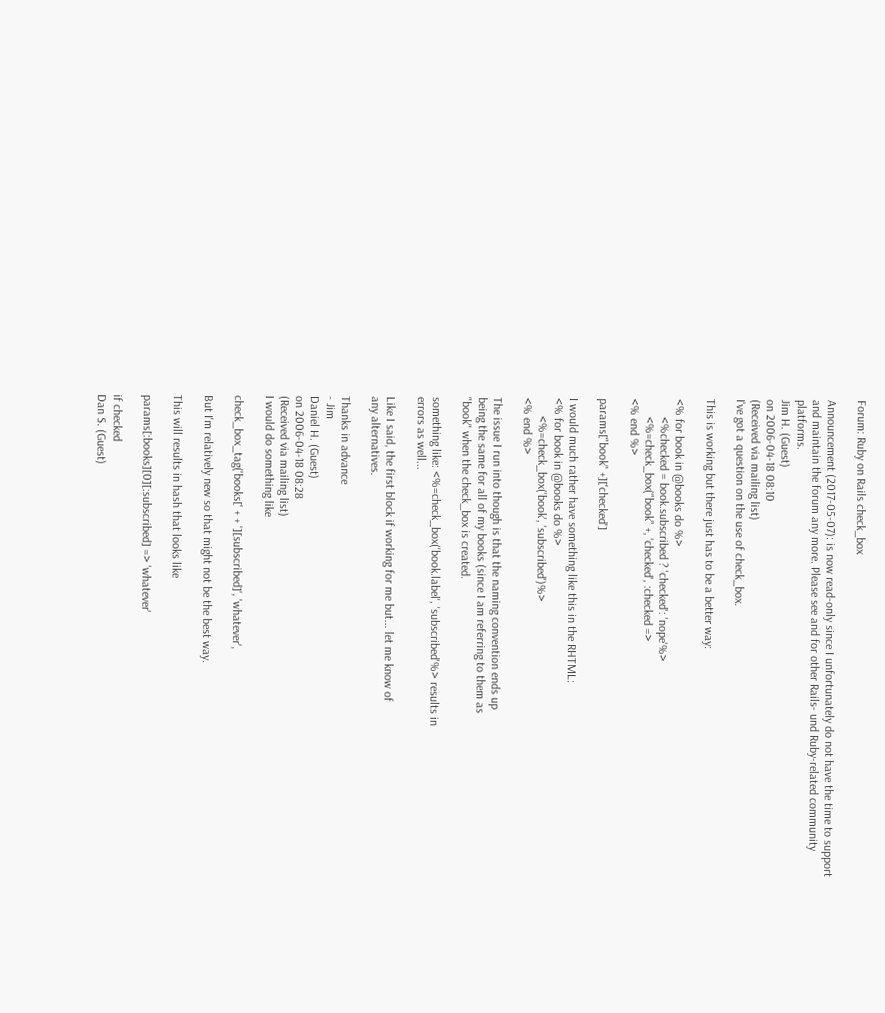Forum: Ruby on Rails check_box

Announcement (2017-05-07): is now read-only since I unfortunately do not have the time to support and maintain the forum any more. Please see and for other Rails- und Ruby-related community platforms.
Jim H. (Guest)
on 2006-04-18 08:10
(Received via mailing list)
I've got a question on the use of check_box.

This is working but there just has to be a better way:

<% for book in @books do %>
      <%checked = book.subscribed ? 'checked': 'nope'%>
      <%=check_box("book" +, 'checked', :checked =>
<% end %>

params["book" +]['checked']

I would much rather have something like this in the RHTML:
<% for book in @books do %>
      <%=check_box('book', 'subscribed')%>
<% end %>

The issue I run into though is that the naming convention ends up
being the same for all of my books (since I am referring to them as
"book" when the check_box is created.

something like: <%=check_box('book.label', 'subscribed'%> results in
errors as well...

Like I said, the first block if working for me but... let me know of
any alternatives.

Thanks in advance
- Jim
Daniel H. (Guest)
on 2006-04-18 08:28
(Received via mailing list)
I would do something like

check_box_tag('books[' + + '][subscribed]', 'whatever',

But I'm relatively new so that might not be the best way.

This will results in hash that looks like

params[:books][0][:subscribed] => 'whatever'

if checked
Dan S. (Guest)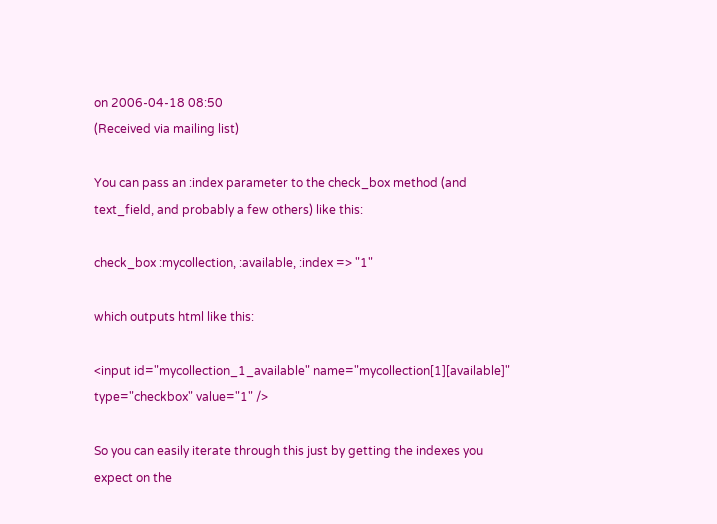on 2006-04-18 08:50
(Received via mailing list)

You can pass an :index parameter to the check_box method (and
text_field, and probably a few others) like this:

check_box :mycollection, :available, :index => "1"

which outputs html like this:

<input id="mycollection_1_available" name="mycollection[1][available]"
type="checkbox" value="1" />

So you can easily iterate through this just by getting the indexes you
expect on the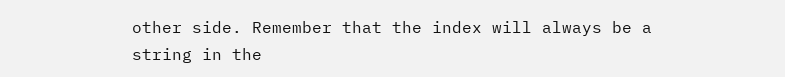other side. Remember that the index will always be a
string in the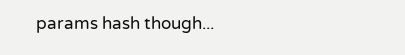params hash though...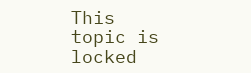This topic is locked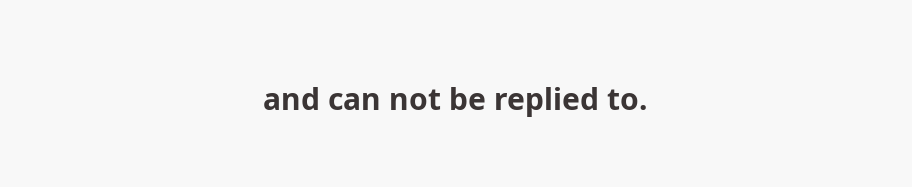and can not be replied to.